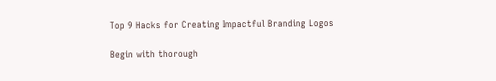Top 9 Hacks for Creating Impactful Branding Logos

Begin with thorough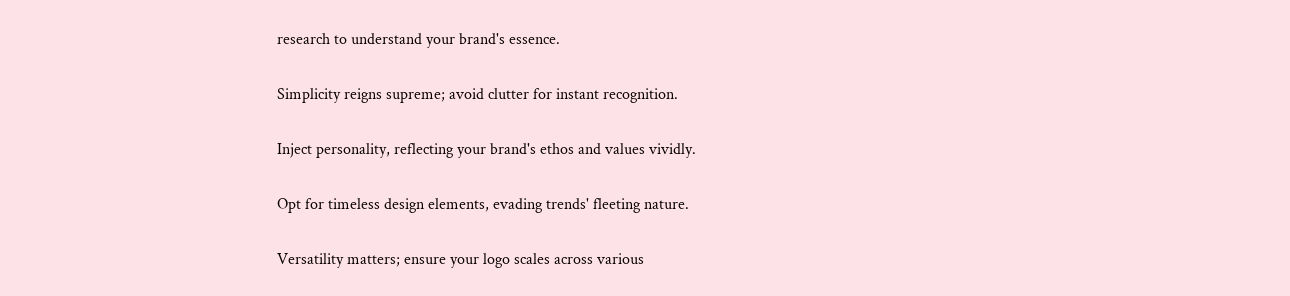research to understand your brand's essence.

Simplicity reigns supreme; avoid clutter for instant recognition.

Inject personality, reflecting your brand's ethos and values vividly.

Opt for timeless design elements, evading trends' fleeting nature.

Versatility matters; ensure your logo scales across various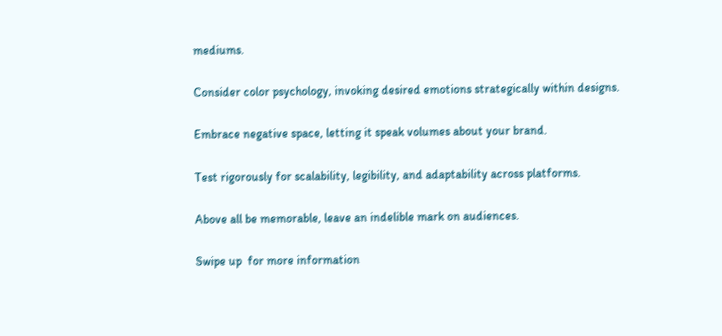mediums.

Consider color psychology, invoking desired emotions strategically within designs.

Embrace negative space, letting it speak volumes about your brand.

Test rigorously for scalability, legibility, and adaptability across platforms.

Above all be memorable, leave an indelible mark on audiences.

Swipe up  for more information